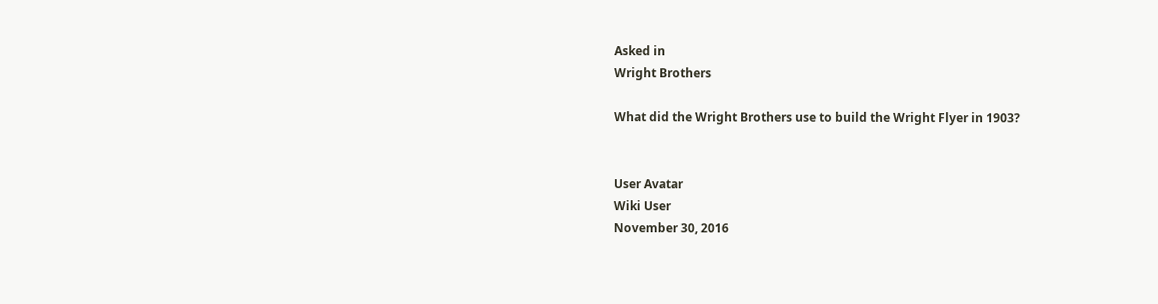Asked in
Wright Brothers

What did the Wright Brothers use to build the Wright Flyer in 1903?


User Avatar
Wiki User
November 30, 2016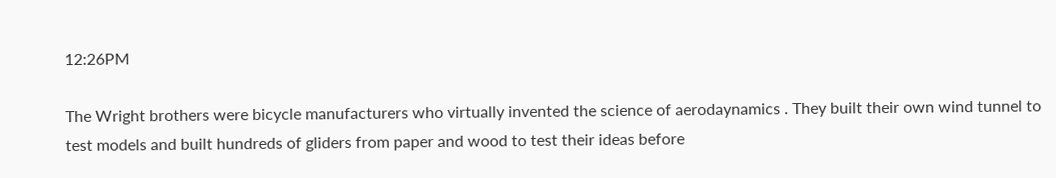12:26PM

The Wright brothers were bicycle manufacturers who virtually invented the science of aerodaynamics . They built their own wind tunnel to test models and built hundreds of gliders from paper and wood to test their ideas before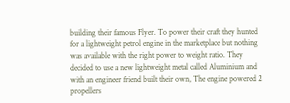building their famous Flyer. To power their craft they hunted for a lightweight petrol engine in the marketplace but nothing was available with the right power to weight ratio. They decided to use a new lightweight metal called Aluminium and with an engineer friend built their own, The engine powered 2 propellers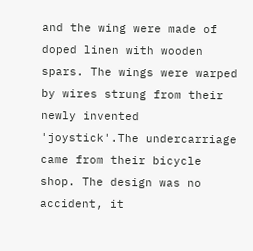and the wing were made of doped linen with wooden spars. The wings were warped by wires strung from their newly invented 'joystick'.The undercarriage came from their bicycle shop. The design was no accident, it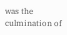was the culmination of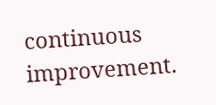continuous improvement.